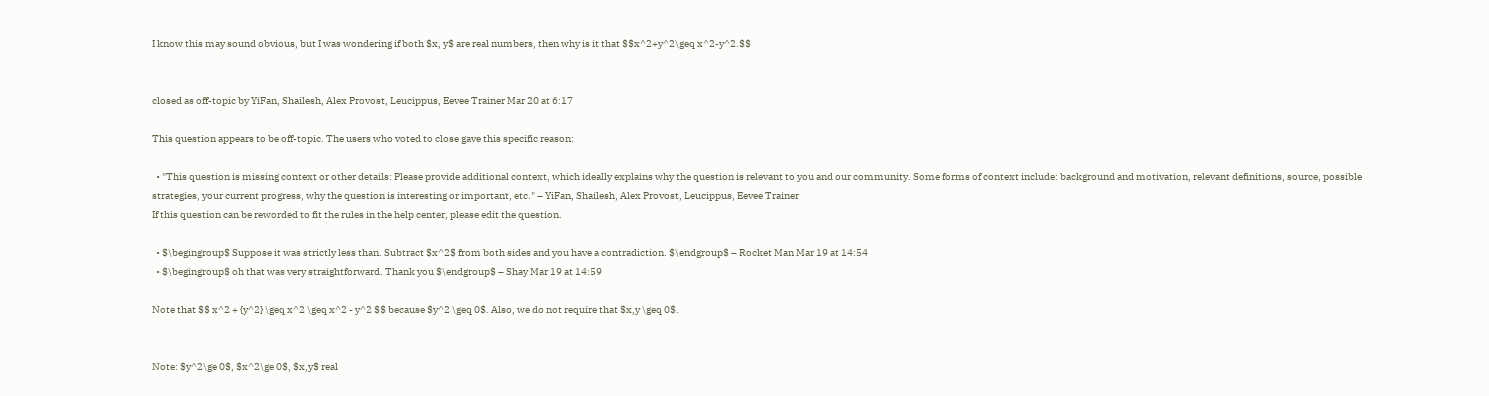I know this may sound obvious, but I was wondering if both $x, y$ are real numbers, then why is it that $$x^2+y^2\geq x^2-y^2.$$


closed as off-topic by YiFan, Shailesh, Alex Provost, Leucippus, Eevee Trainer Mar 20 at 6:17

This question appears to be off-topic. The users who voted to close gave this specific reason:

  • "This question is missing context or other details: Please provide additional context, which ideally explains why the question is relevant to you and our community. Some forms of context include: background and motivation, relevant definitions, source, possible strategies, your current progress, why the question is interesting or important, etc." – YiFan, Shailesh, Alex Provost, Leucippus, Eevee Trainer
If this question can be reworded to fit the rules in the help center, please edit the question.

  • $\begingroup$ Suppose it was strictly less than. Subtract $x^2$ from both sides and you have a contradiction. $\endgroup$ – Rocket Man Mar 19 at 14:54
  • $\begingroup$ oh that was very straightforward. Thank you $\endgroup$ – Shay Mar 19 at 14:59

Note that $$ x^2 + {y^2} \geq x^2 \geq x^2 - y^2 $$ because $y^2 \geq 0$. Also, we do not require that $x,y \geq 0$.


Note: $y^2\ge 0$, $x^2\ge 0$, $x,y$ real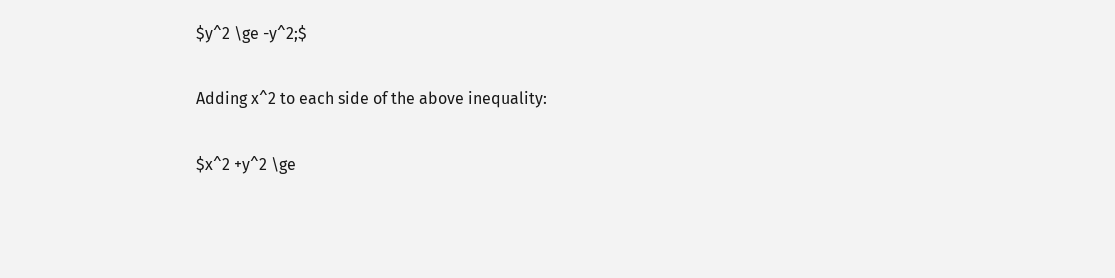$y^2 \ge -y^2;$

Adding x^2 to each side of the above inequality:

$x^2 +y^2 \ge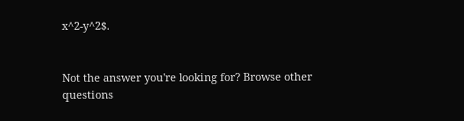x^2-y^2$.


Not the answer you're looking for? Browse other questions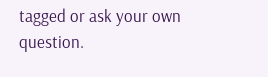tagged or ask your own question.